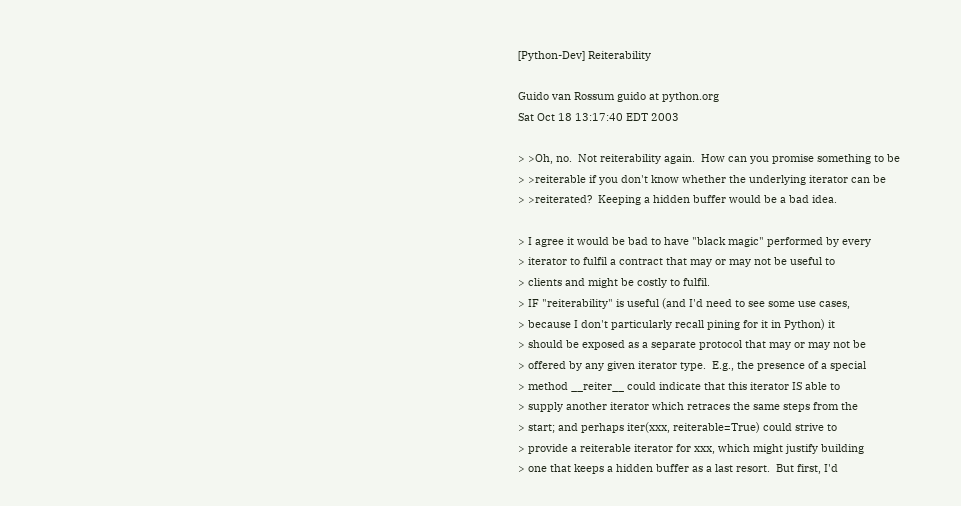[Python-Dev] Reiterability

Guido van Rossum guido at python.org
Sat Oct 18 13:17:40 EDT 2003

> >Oh, no.  Not reiterability again.  How can you promise something to be
> >reiterable if you don't know whether the underlying iterator can be
> >reiterated?  Keeping a hidden buffer would be a bad idea.

> I agree it would be bad to have "black magic" performed by every
> iterator to fulfil a contract that may or may not be useful to
> clients and might be costly to fulfil.
> IF "reiterability" is useful (and I'd need to see some use cases,
> because I don't particularly recall pining for it in Python) it
> should be exposed as a separate protocol that may or may not be
> offered by any given iterator type.  E.g., the presence of a special
> method __reiter__ could indicate that this iterator IS able to
> supply another iterator which retraces the same steps from the
> start; and perhaps iter(xxx, reiterable=True) could strive to
> provide a reiterable iterator for xxx, which might justify building
> one that keeps a hidden buffer as a last resort.  But first, I'd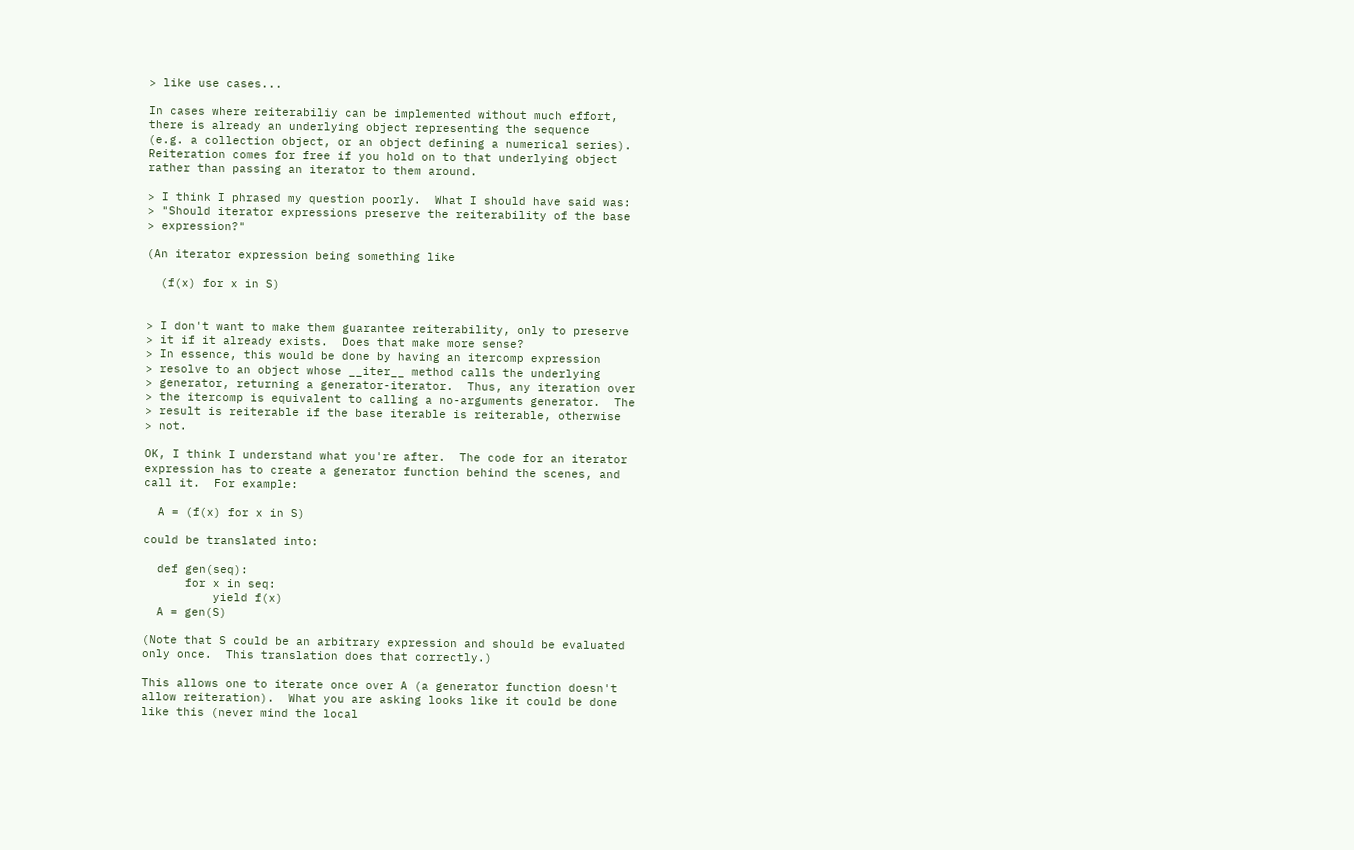> like use cases...

In cases where reiterabiliy can be implemented without much effort,
there is already an underlying object representing the sequence
(e.g. a collection object, or an object defining a numerical series).
Reiteration comes for free if you hold on to that underlying object
rather than passing an iterator to them around.

> I think I phrased my question poorly.  What I should have said was:
> "Should iterator expressions preserve the reiterability of the base
> expression?"

(An iterator expression being something like

  (f(x) for x in S)


> I don't want to make them guarantee reiterability, only to preserve
> it if it already exists.  Does that make more sense?
> In essence, this would be done by having an itercomp expression
> resolve to an object whose __iter__ method calls the underlying
> generator, returning a generator-iterator.  Thus, any iteration over
> the itercomp is equivalent to calling a no-arguments generator.  The
> result is reiterable if the base iterable is reiterable, otherwise
> not.

OK, I think I understand what you're after.  The code for an iterator
expression has to create a generator function behind the scenes, and
call it.  For example:

  A = (f(x) for x in S)

could be translated into:

  def gen(seq):
      for x in seq:
          yield f(x)
  A = gen(S)

(Note that S could be an arbitrary expression and should be evaluated
only once.  This translation does that correctly.)

This allows one to iterate once over A (a generator function doesn't
allow reiteration).  What you are asking looks like it could be done
like this (never mind the local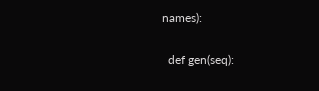names):

  def gen(seq):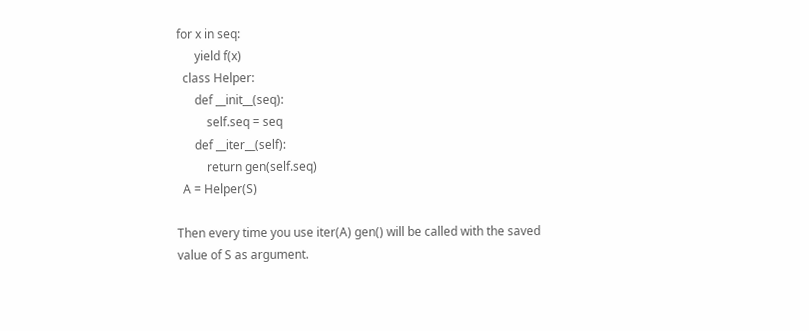for x in seq:
      yield f(x)
  class Helper:
      def __init__(seq):
          self.seq = seq
      def __iter__(self):
          return gen(self.seq)
  A = Helper(S)

Then every time you use iter(A) gen() will be called with the saved
value of S as argument.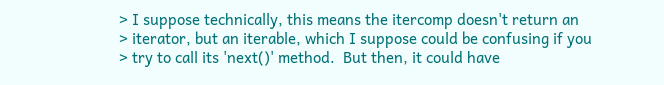> I suppose technically, this means the itercomp doesn't return an
> iterator, but an iterable, which I suppose could be confusing if you
> try to call its 'next()' method.  But then, it could have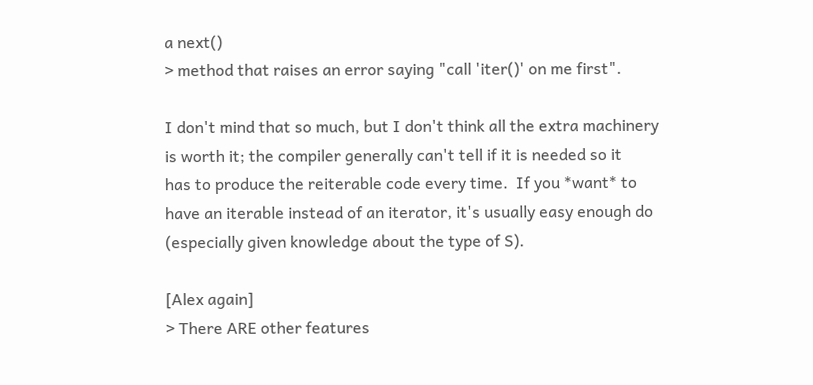a next()
> method that raises an error saying "call 'iter()' on me first".

I don't mind that so much, but I don't think all the extra machinery
is worth it; the compiler generally can't tell if it is needed so it
has to produce the reiterable code every time.  If you *want* to
have an iterable instead of an iterator, it's usually easy enough do
(especially given knowledge about the type of S).

[Alex again]
> There ARE other features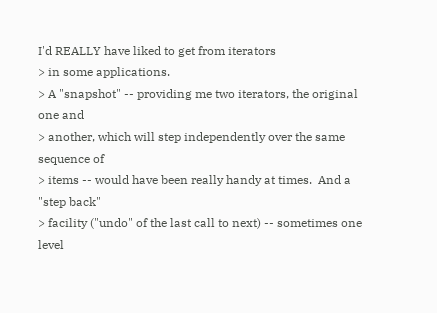I'd REALLY have liked to get from iterators
> in some applications.
> A "snapshot" -- providing me two iterators, the original one and
> another, which will step independently over the same sequence of
> items -- would have been really handy at times.  And a "step back"
> facility ("undo" of the last call to next) -- sometimes one level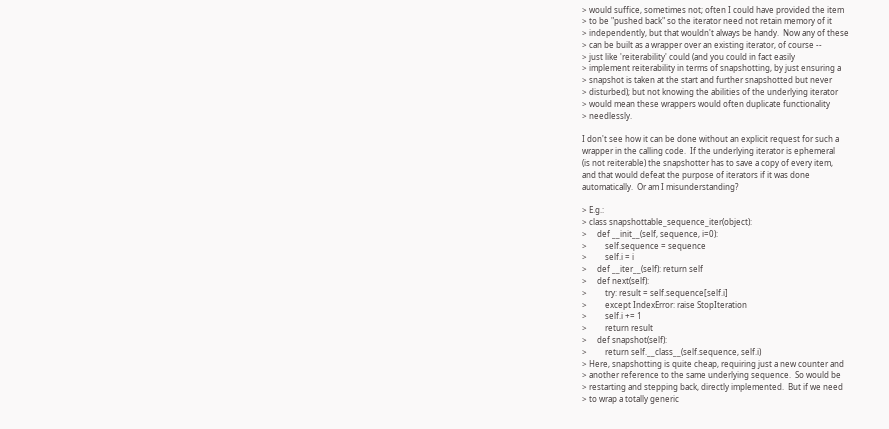> would suffice, sometimes not; often I could have provided the item
> to be "pushed back" so the iterator need not retain memory of it
> independently, but that wouldn't always be handy.  Now any of these
> can be built as a wrapper over an existing iterator, of course --
> just like 'reiterability' could (and you could in fact easily
> implement reiterability in terms of snapshotting, by just ensuring a
> snapshot is taken at the start and further snapshotted but never
> disturbed); but not knowing the abilities of the underlying iterator
> would mean these wrappers would often duplicate functionality
> needlessly.

I don't see how it can be done without an explicit request for such a
wrapper in the calling code.  If the underlying iterator is ephemeral
(is not reiterable) the snapshotter has to save a copy of every item,
and that would defeat the purpose of iterators if it was done
automatically.  Or am I misunderstanding?

> E.g.:
> class snapshottable_sequence_iter(object):
>     def __init__(self, sequence, i=0):
>         self.sequence = sequence
>         self.i = i
>     def __iter__(self): return self
>     def next(self):
>         try: result = self.sequence[self.i]
>         except IndexError: raise StopIteration
>         self.i += 1
>         return result
>     def snapshot(self):
>         return self.__class__(self.sequence, self.i)
> Here, snapshotting is quite cheap, requiring just a new counter and
> another reference to the same underlying sequence.  So would be
> restarting and stepping back, directly implemented.  But if we need
> to wrap a totally generic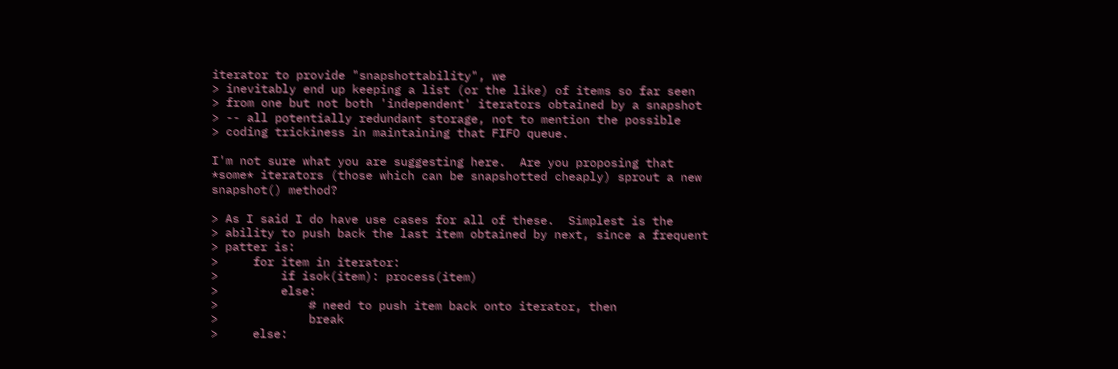iterator to provide "snapshottability", we
> inevitably end up keeping a list (or the like) of items so far seen
> from one but not both 'independent' iterators obtained by a snapshot
> -- all potentially redundant storage, not to mention the possible
> coding trickiness in maintaining that FIFO queue.

I'm not sure what you are suggesting here.  Are you proposing that
*some* iterators (those which can be snapshotted cheaply) sprout a new
snapshot() method?

> As I said I do have use cases for all of these.  Simplest is the
> ability to push back the last item obtained by next, since a frequent
> patter is:
>     for item in iterator:
>         if isok(item): process(item)
>         else:
>             # need to push item back onto iterator, then
>             break
>     else: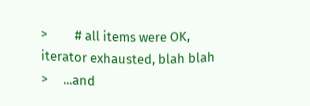>         # all items were OK, iterator exhausted, blah blah
>     ...and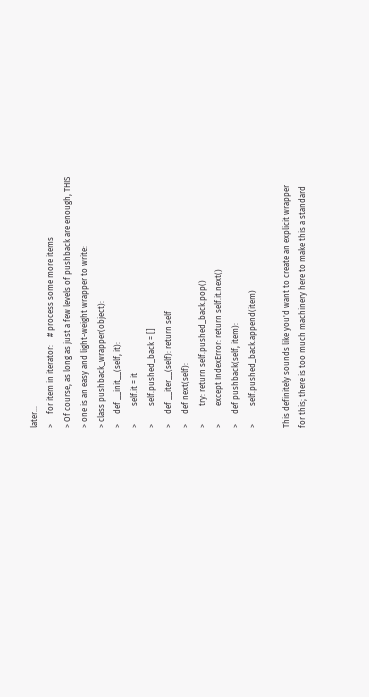later...
>     for item in iterator:    # process some more items
> Of course, as long as just a few levels of pushback are enough, THIS
> one is an easy and light-weight wrapper to write:
> class pushback_wrapper(object):
>     def __init__(self, it):
>         self.it = it
>         self.pushed_back = []
>     def __iter__(self): return self
>     def next(self):
>         try: return self.pushed_back.pop()
>         except IndexError: return self.it.next()
>     def pushback(self, item):
>         self.pushed_back.append(item)

This definitely sounds like you'd want to create an explicit wrapper
for this; there is too much machinery here to make this a standard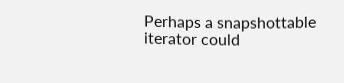Perhaps a snapshottable iterator could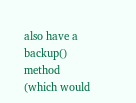also have a backup() method
(which would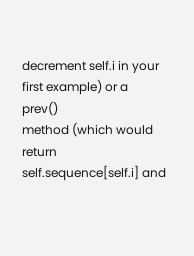decrement self.i in your first example) or a prev()
method (which would return self.sequence[self.i] and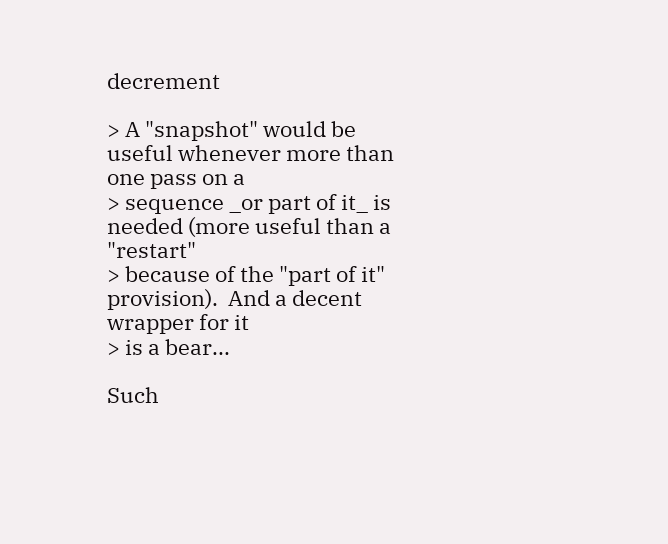decrement

> A "snapshot" would be useful whenever more than one pass on a
> sequence _or part of it_ is needed (more useful than a "restart"
> because of the "part of it" provision).  And a decent wrapper for it
> is a bear...

Such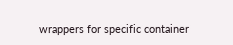wrappers for specific container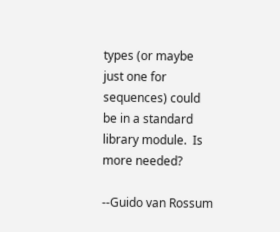types (or maybe just one for
sequences) could be in a standard library module.  Is more needed?

--Guido van Rossum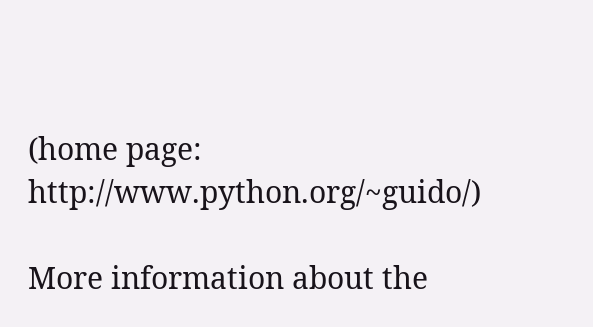(home page: http://www.python.org/~guido/)

More information about the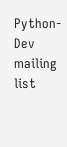Python-Dev mailing list